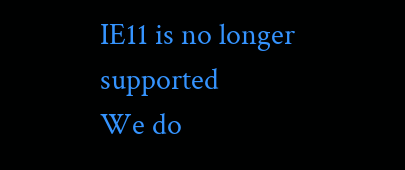IE11 is no longer supported
We do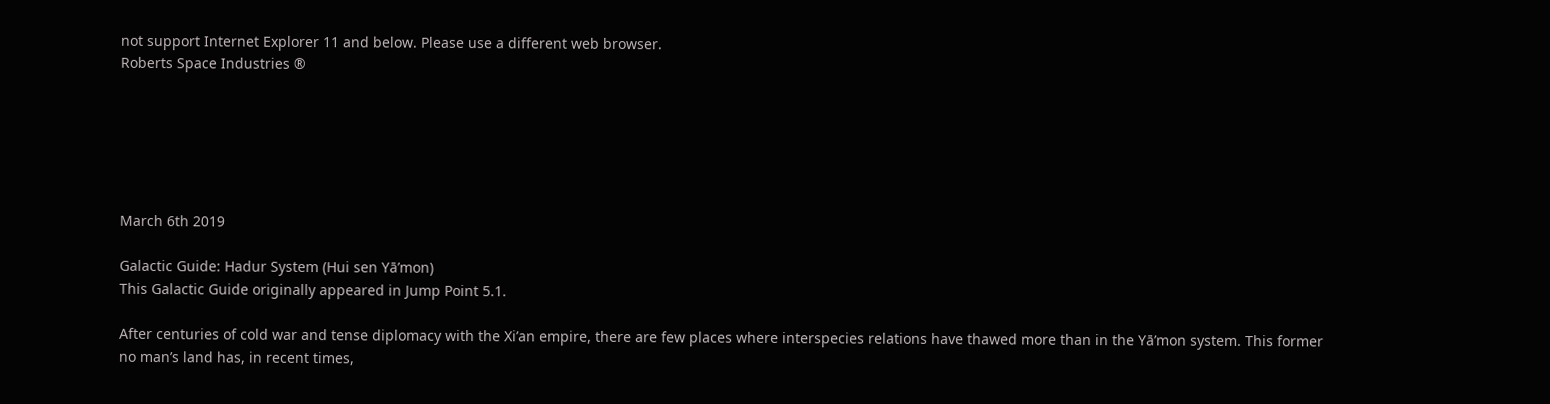not support Internet Explorer 11 and below. Please use a different web browser.
Roberts Space Industries ®






March 6th 2019

Galactic Guide: Hadur System (Hui sen Yā’mon)
This Galactic Guide originally appeared in Jump Point 5.1.

After centuries of cold war and tense diplomacy with the Xi’an empire, there are few places where interspecies relations have thawed more than in the Yā’mon system. This former no man’s land has, in recent times,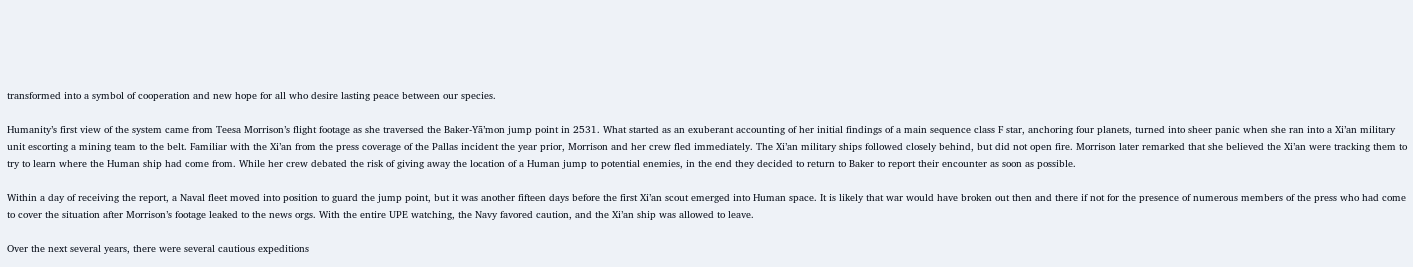transformed into a symbol of cooperation and new hope for all who desire lasting peace between our species.

Humanity’s first view of the system came from Teesa Morrison’s flight footage as she traversed the Baker-Yā’mon jump point in 2531. What started as an exuberant accounting of her initial findings of a main sequence class F star, anchoring four planets, turned into sheer panic when she ran into a Xi’an military unit escorting a mining team to the belt. Familiar with the Xi’an from the press coverage of the Pallas incident the year prior, Morrison and her crew fled immediately. The Xi’an military ships followed closely behind, but did not open fire. Morrison later remarked that she believed the Xi’an were tracking them to try to learn where the Human ship had come from. While her crew debated the risk of giving away the location of a Human jump to potential enemies, in the end they decided to return to Baker to report their encounter as soon as possible.

Within a day of receiving the report, a Naval fleet moved into position to guard the jump point, but it was another fifteen days before the first Xi’an scout emerged into Human space. It is likely that war would have broken out then and there if not for the presence of numerous members of the press who had come to cover the situation after Morrison’s footage leaked to the news orgs. With the entire UPE watching, the Navy favored caution, and the Xi’an ship was allowed to leave.

Over the next several years, there were several cautious expeditions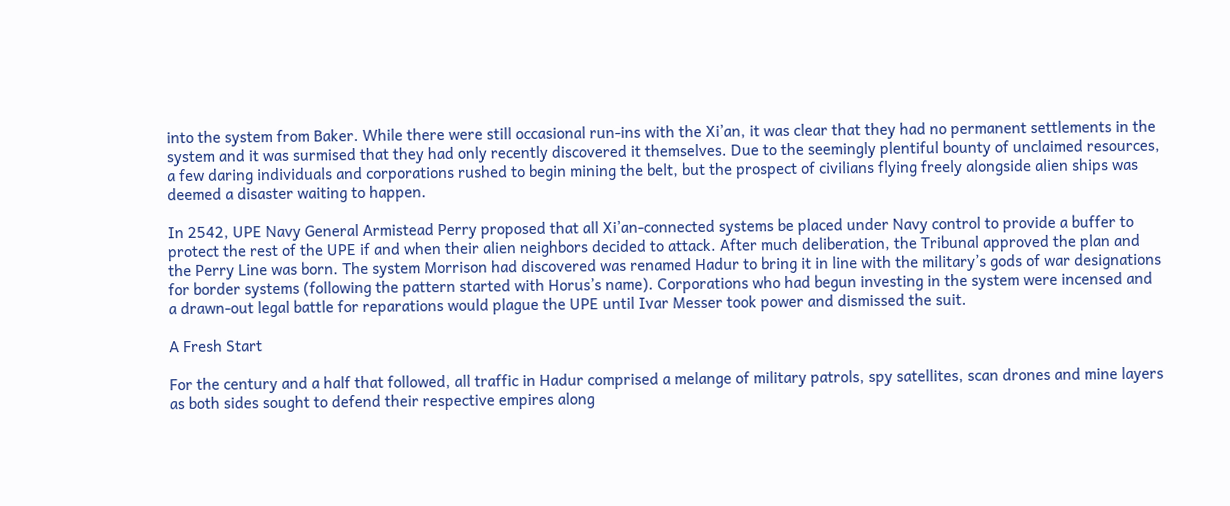into the system from Baker. While there were still occasional run-ins with the Xi’an, it was clear that they had no permanent settlements in the system and it was surmised that they had only recently discovered it themselves. Due to the seemingly plentiful bounty of unclaimed resources, a few daring individuals and corporations rushed to begin mining the belt, but the prospect of civilians flying freely alongside alien ships was deemed a disaster waiting to happen.

In 2542, UPE Navy General Armistead Perry proposed that all Xi’an-connected systems be placed under Navy control to provide a buffer to protect the rest of the UPE if and when their alien neighbors decided to attack. After much deliberation, the Tribunal approved the plan and the Perry Line was born. The system Morrison had discovered was renamed Hadur to bring it in line with the military’s gods of war designations for border systems (following the pattern started with Horus’s name). Corporations who had begun investing in the system were incensed and a drawn-out legal battle for reparations would plague the UPE until Ivar Messer took power and dismissed the suit.

A Fresh Start

For the century and a half that followed, all traffic in Hadur comprised a melange of military patrols, spy satellites, scan drones and mine layers as both sides sought to defend their respective empires along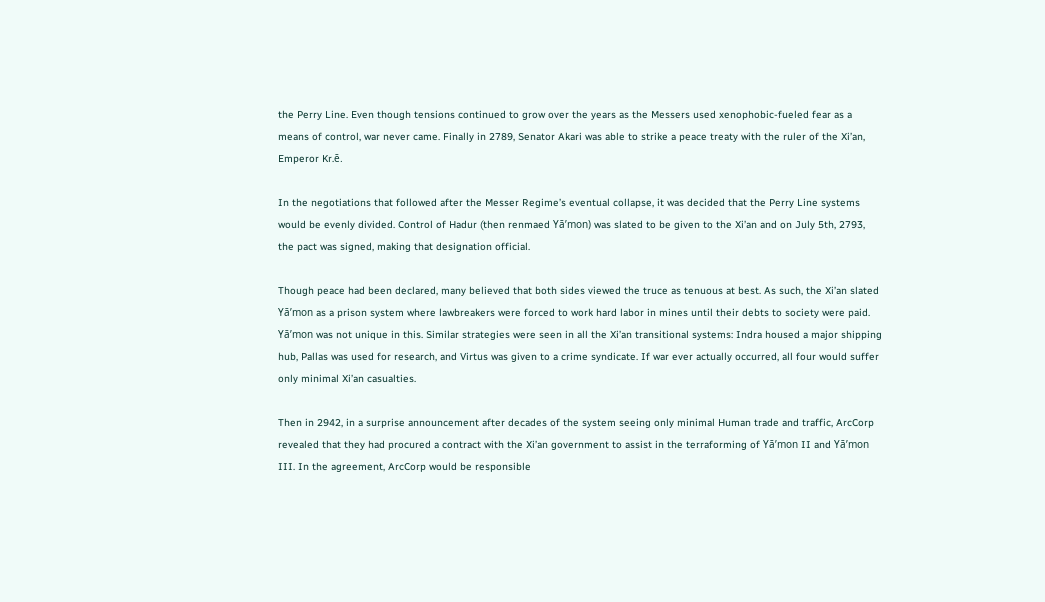the Perry Line. Even though tensions continued to grow over the years as the Messers used xenophobic-fueled fear as a means of control, war never came. Finally in 2789, Senator Akari was able to strike a peace treaty with the ruler of the Xi’an, Emperor Kr.ē.

In the negotiations that followed after the Messer Regime’s eventual collapse, it was decided that the Perry Line systems would be evenly divided. Control of Hadur (then renmaed Yā’mon) was slated to be given to the Xi’an and on July 5th, 2793, the pact was signed, making that designation official.

Though peace had been declared, many believed that both sides viewed the truce as tenuous at best. As such, the Xi’an slated Yā’mon as a prison system where lawbreakers were forced to work hard labor in mines until their debts to society were paid. Yā’mon was not unique in this. Similar strategies were seen in all the Xi’an transitional systems: Indra housed a major shipping hub, Pallas was used for research, and Virtus was given to a crime syndicate. If war ever actually occurred, all four would suffer only minimal Xi’an casualties.

Then in 2942, in a surprise announcement after decades of the system seeing only minimal Human trade and traffic, ArcCorp revealed that they had procured a contract with the Xi’an government to assist in the terraforming of Yā’mon II and Yā’mon III. In the agreement, ArcCorp would be responsible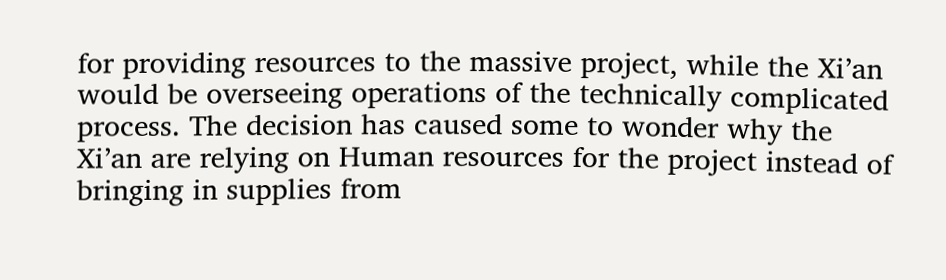for providing resources to the massive project, while the Xi’an would be overseeing operations of the technically complicated process. The decision has caused some to wonder why the Xi’an are relying on Human resources for the project instead of bringing in supplies from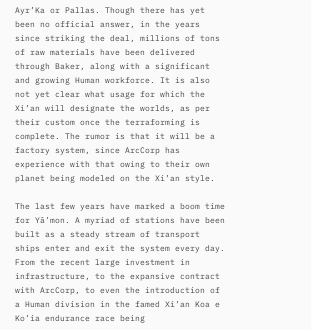Ayr’Ka or Pallas. Though there has yet been no official answer, in the years since striking the deal, millions of tons of raw materials have been delivered through Baker, along with a significant and growing Human workforce. It is also not yet clear what usage for which the Xi’an will designate the worlds, as per their custom once the terraforming is complete. The rumor is that it will be a factory system, since ArcCorp has experience with that owing to their own planet being modeled on the Xi’an style.

The last few years have marked a boom time for Yā’mon. A myriad of stations have been built as a steady stream of transport ships enter and exit the system every day. From the recent large investment in infrastructure, to the expansive contract with ArcCorp, to even the introduction of a Human division in the famed Xi’an Koa e Ko’ia endurance race being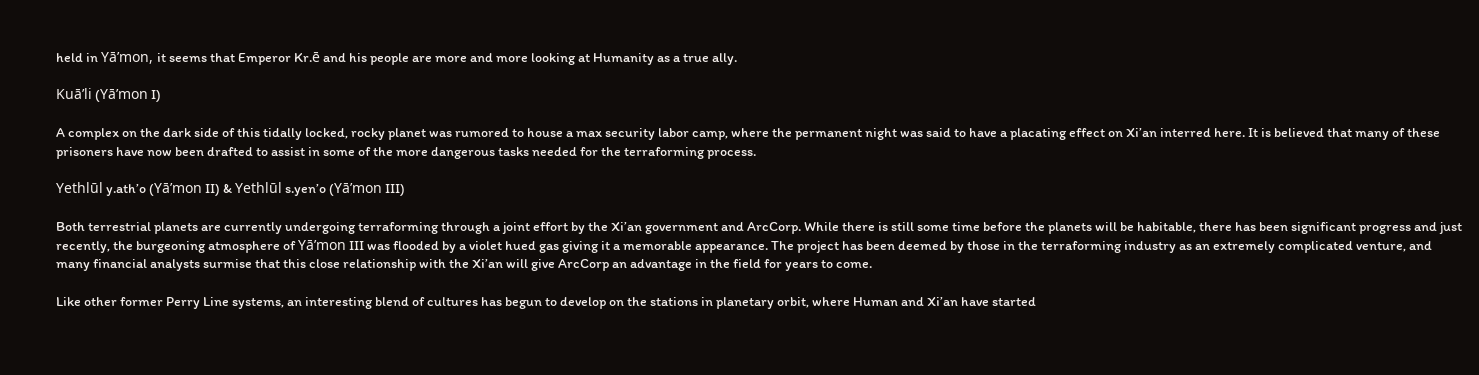held in Yā’mon, it seems that Emperor Kr.ē and his people are more and more looking at Humanity as a true ally.

Kuā’li (Yā’mon I)

A complex on the dark side of this tidally locked, rocky planet was rumored to house a max security labor camp, where the permanent night was said to have a placating effect on Xi’an interred here. It is believed that many of these prisoners have now been drafted to assist in some of the more dangerous tasks needed for the terraforming process.

Yethlūl y.ath’o (Yā’mon II) & Yethlūl s.yen’o (Yā’mon III)

Both terrestrial planets are currently undergoing terraforming through a joint effort by the Xi’an government and ArcCorp. While there is still some time before the planets will be habitable, there has been significant progress and just recently, the burgeoning atmosphere of Yā’mon III was flooded by a violet hued gas giving it a memorable appearance. The project has been deemed by those in the terraforming industry as an extremely complicated venture, and many financial analysts surmise that this close relationship with the Xi’an will give ArcCorp an advantage in the field for years to come.

Like other former Perry Line systems, an interesting blend of cultures has begun to develop on the stations in planetary orbit, where Human and Xi’an have started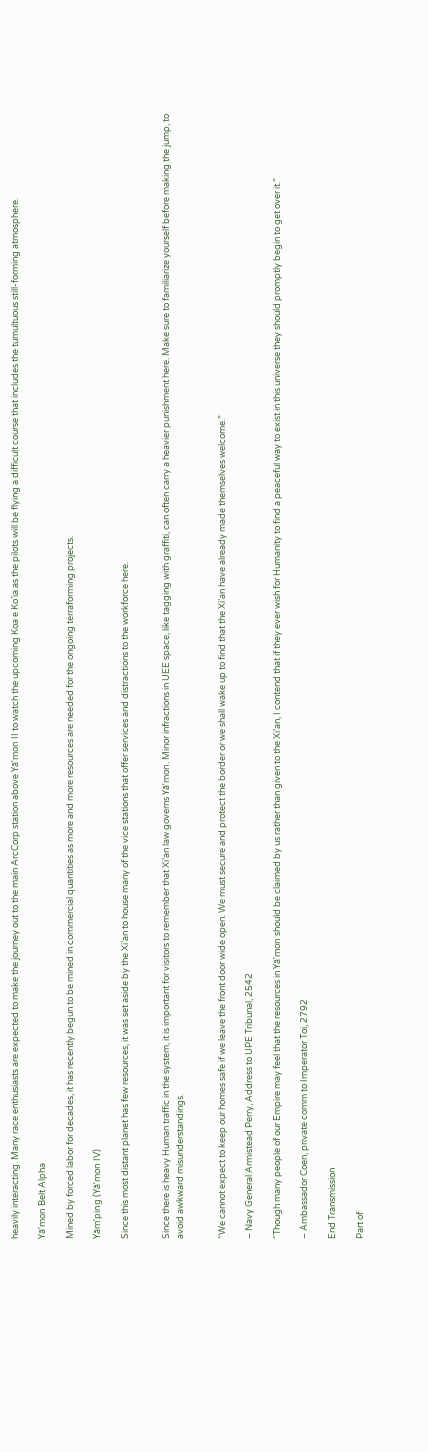heavily interacting. Many race enthusiasts are expected to make the journey out to the main ArcCorp station above Yā’mon II to watch the upcoming Koa e Ko’ia as the pilots will be flying a difficult course that includes the tumultuous still-forming atmosphere.

Yā’mon Belt Alpha

Mined by forced labor for decades, it has recently begun to be mined in commercial quantities as more and more resources are needed for the ongoing terraforming projects.

Yām’ping (Yā’mon IV)

Since this most distant planet has few resources, it was set aside by the Xi’an to house many of the vice stations that offer services and distractions to the workforce here.


Since there is heavy Human traffic in the system, it is important for visitors to remember that Xi’an law governs Yā’mon. Minor infractions in UEE space, like tagging with graffiti, can often carry a heavier punishment here. Make sure to familiarize yourself before making the jump, to avoid awkward misunderstandings.


“We cannot expect to keep our homes safe if we leave the front door wide open. We must secure and protect the border or we shall wake up to find that the Xi’an have already made themselves welcome.”

– Navy General Armistead Perry, Address to UPE Tribunal, 2542

“Though many people of our Empire may feel that the resources in Yā’mon should be claimed by us rather than given to the Xi’an, I contend that if they ever wish for Humanity to find a peaceful way to exist in this universe they should promptly begin to get over it.”

– Ambassador Coen, private comm to Imperator Toi, 2792

End Transmission

Part of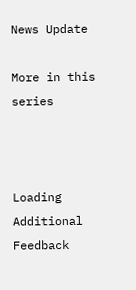News Update

More in this series



Loading Additional Feedback